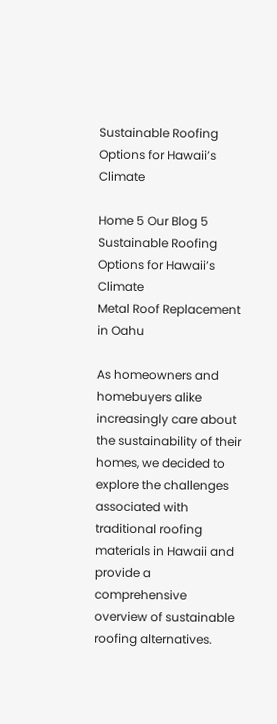Sustainable Roofing Options for Hawaii’s Climate

Home 5 Our Blog 5 Sustainable Roofing Options for Hawaii’s Climate
Metal Roof Replacement in Oahu

As homeowners and homebuyers alike increasingly care about the sustainability of their homes, we decided to explore the challenges associated with traditional roofing materials in Hawaii and provide a comprehensive overview of sustainable roofing alternatives.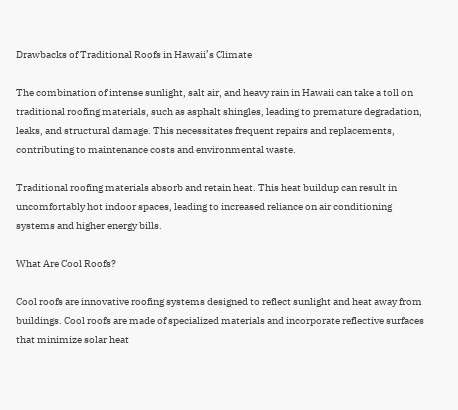Drawbacks of Traditional Roofs in Hawaii’s Climate

The combination of intense sunlight, salt air, and heavy rain in Hawaii can take a toll on traditional roofing materials, such as asphalt shingles, leading to premature degradation, leaks, and structural damage. This necessitates frequent repairs and replacements, contributing to maintenance costs and environmental waste.

Traditional roofing materials absorb and retain heat. This heat buildup can result in uncomfortably hot indoor spaces, leading to increased reliance on air conditioning systems and higher energy bills.

What Are Cool Roofs?

Cool roofs are innovative roofing systems designed to reflect sunlight and heat away from buildings. Cool roofs are made of specialized materials and incorporate reflective surfaces that minimize solar heat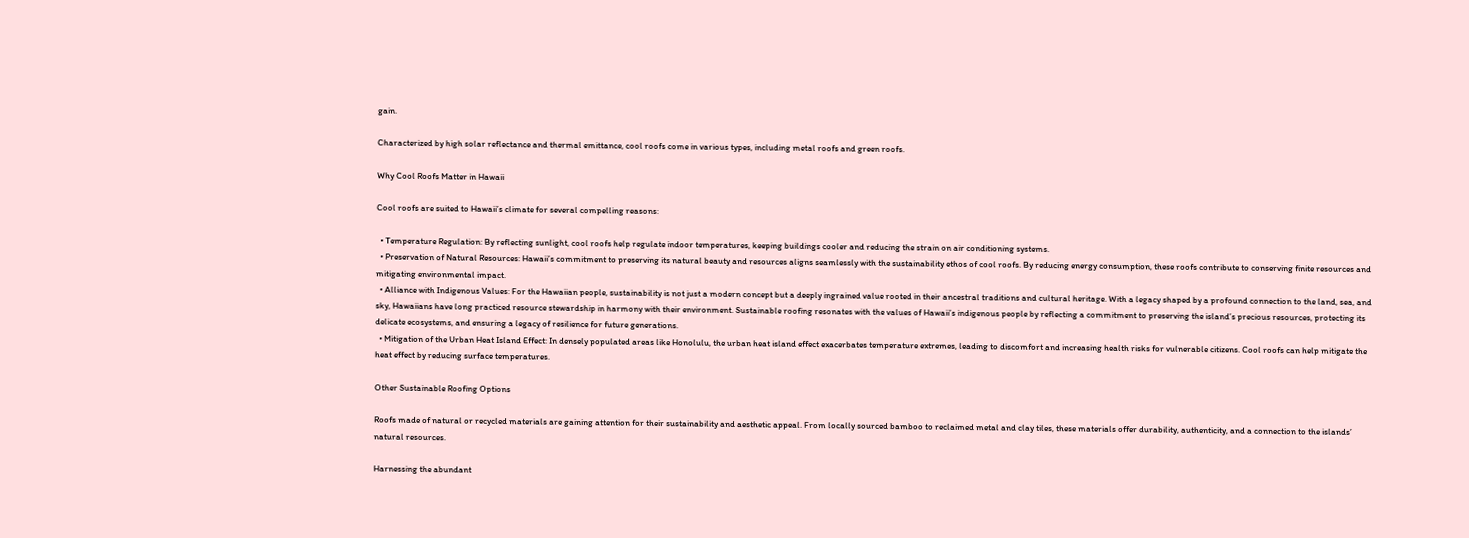gain.

Characterized by high solar reflectance and thermal emittance, cool roofs come in various types, including metal roofs and green roofs.

Why Cool Roofs Matter in Hawaii

Cool roofs are suited to Hawaii’s climate for several compelling reasons:

  • Temperature Regulation: By reflecting sunlight, cool roofs help regulate indoor temperatures, keeping buildings cooler and reducing the strain on air conditioning systems.
  • Preservation of Natural Resources: Hawaii’s commitment to preserving its natural beauty and resources aligns seamlessly with the sustainability ethos of cool roofs. By reducing energy consumption, these roofs contribute to conserving finite resources and mitigating environmental impact.
  • Alliance with Indigenous Values: For the Hawaiian people, sustainability is not just a modern concept but a deeply ingrained value rooted in their ancestral traditions and cultural heritage. With a legacy shaped by a profound connection to the land, sea, and sky, Hawaiians have long practiced resource stewardship in harmony with their environment. Sustainable roofing resonates with the values of Hawaii’s indigenous people by reflecting a commitment to preserving the island’s precious resources, protecting its delicate ecosystems, and ensuring a legacy of resilience for future generations.
  • Mitigation of the Urban Heat Island Effect: In densely populated areas like Honolulu, the urban heat island effect exacerbates temperature extremes, leading to discomfort and increasing health risks for vulnerable citizens. Cool roofs can help mitigate the heat effect by reducing surface temperatures.

Other Sustainable Roofing Options

Roofs made of natural or recycled materials are gaining attention for their sustainability and aesthetic appeal. From locally sourced bamboo to reclaimed metal and clay tiles, these materials offer durability, authenticity, and a connection to the islands’ natural resources.

Harnessing the abundant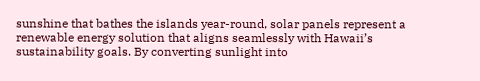sunshine that bathes the islands year-round, solar panels represent a renewable energy solution that aligns seamlessly with Hawaii’s sustainability goals. By converting sunlight into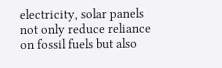electricity, solar panels not only reduce reliance on fossil fuels but also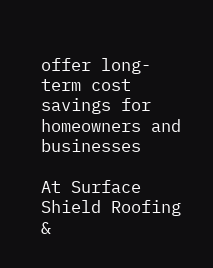offer long-term cost savings for homeowners and businesses

At Surface Shield Roofing &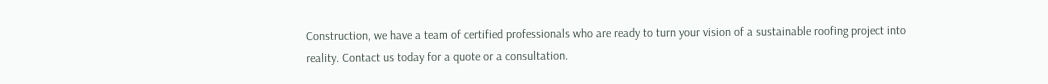Construction, we have a team of certified professionals who are ready to turn your vision of a sustainable roofing project into reality. Contact us today for a quote or a consultation.